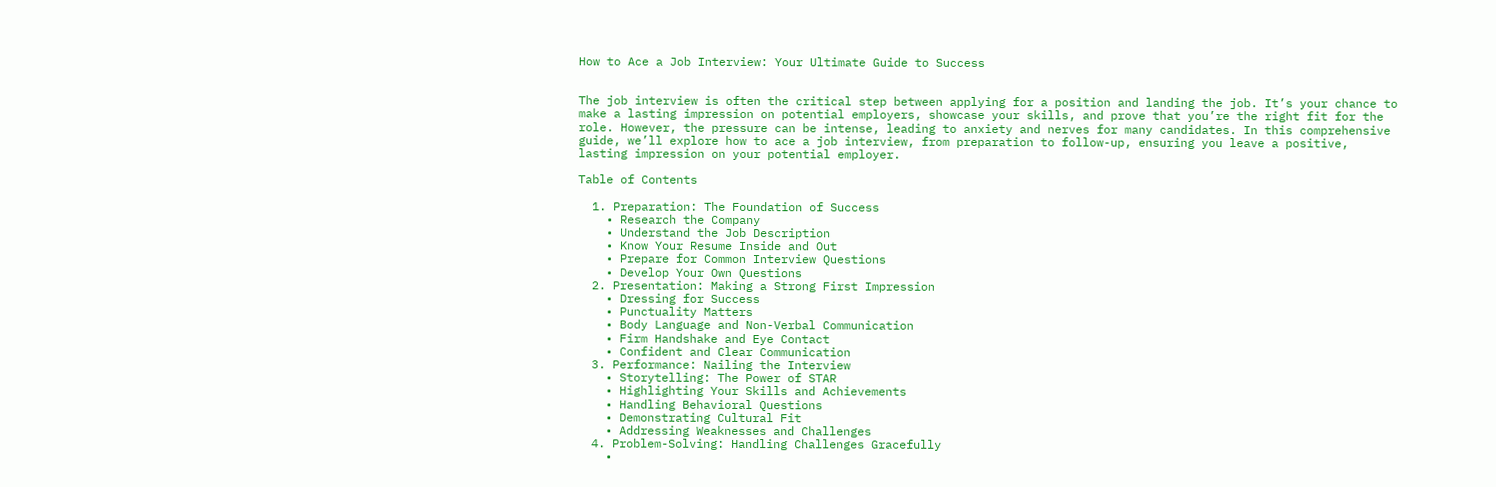How to Ace a Job Interview: Your Ultimate Guide to Success


The job interview is often the critical step between applying for a position and landing the job. It’s your chance to make a lasting impression on potential employers, showcase your skills, and prove that you’re the right fit for the role. However, the pressure can be intense, leading to anxiety and nerves for many candidates. In this comprehensive guide, we’ll explore how to ace a job interview, from preparation to follow-up, ensuring you leave a positive, lasting impression on your potential employer.

Table of Contents

  1. Preparation: The Foundation of Success
    • Research the Company
    • Understand the Job Description
    • Know Your Resume Inside and Out
    • Prepare for Common Interview Questions
    • Develop Your Own Questions
  2. Presentation: Making a Strong First Impression
    • Dressing for Success
    • Punctuality Matters
    • Body Language and Non-Verbal Communication
    • Firm Handshake and Eye Contact
    • Confident and Clear Communication
  3. Performance: Nailing the Interview
    • Storytelling: The Power of STAR
    • Highlighting Your Skills and Achievements
    • Handling Behavioral Questions
    • Demonstrating Cultural Fit
    • Addressing Weaknesses and Challenges
  4. Problem-Solving: Handling Challenges Gracefully
    •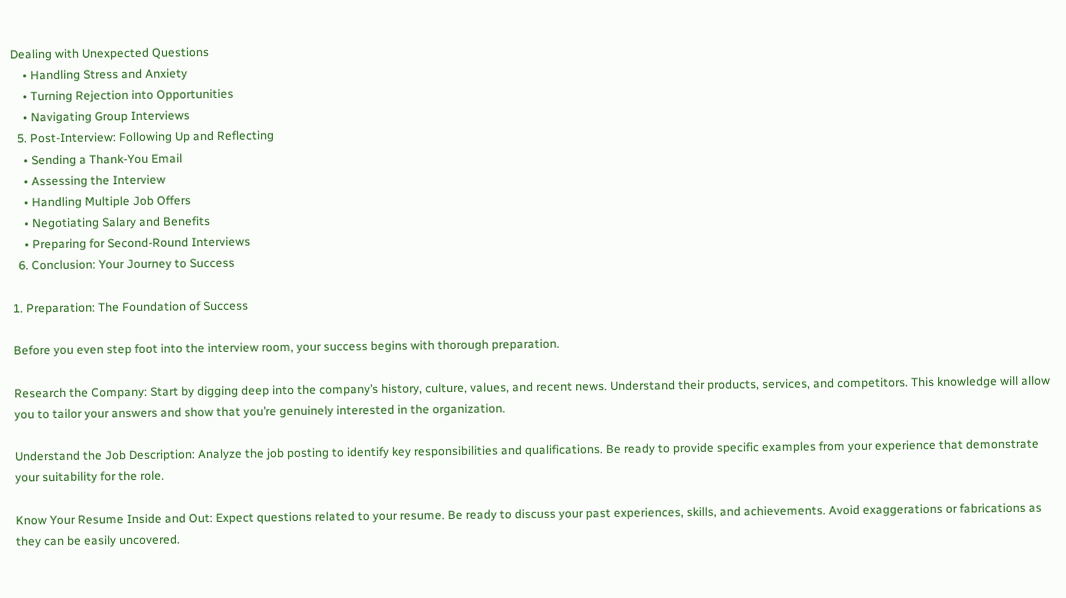Dealing with Unexpected Questions
    • Handling Stress and Anxiety
    • Turning Rejection into Opportunities
    • Navigating Group Interviews
  5. Post-Interview: Following Up and Reflecting
    • Sending a Thank-You Email
    • Assessing the Interview
    • Handling Multiple Job Offers
    • Negotiating Salary and Benefits
    • Preparing for Second-Round Interviews
  6. Conclusion: Your Journey to Success

1. Preparation: The Foundation of Success

Before you even step foot into the interview room, your success begins with thorough preparation.

Research the Company: Start by digging deep into the company’s history, culture, values, and recent news. Understand their products, services, and competitors. This knowledge will allow you to tailor your answers and show that you’re genuinely interested in the organization.

Understand the Job Description: Analyze the job posting to identify key responsibilities and qualifications. Be ready to provide specific examples from your experience that demonstrate your suitability for the role.

Know Your Resume Inside and Out: Expect questions related to your resume. Be ready to discuss your past experiences, skills, and achievements. Avoid exaggerations or fabrications as they can be easily uncovered.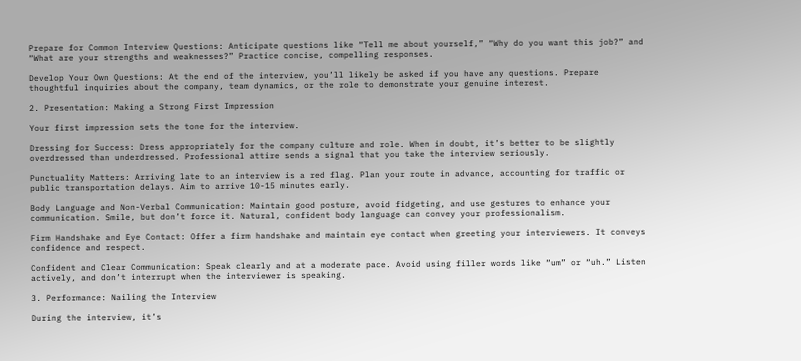Prepare for Common Interview Questions: Anticipate questions like “Tell me about yourself,” “Why do you want this job?” and “What are your strengths and weaknesses?” Practice concise, compelling responses.

Develop Your Own Questions: At the end of the interview, you’ll likely be asked if you have any questions. Prepare thoughtful inquiries about the company, team dynamics, or the role to demonstrate your genuine interest.

2. Presentation: Making a Strong First Impression

Your first impression sets the tone for the interview.

Dressing for Success: Dress appropriately for the company culture and role. When in doubt, it’s better to be slightly overdressed than underdressed. Professional attire sends a signal that you take the interview seriously.

Punctuality Matters: Arriving late to an interview is a red flag. Plan your route in advance, accounting for traffic or public transportation delays. Aim to arrive 10-15 minutes early.

Body Language and Non-Verbal Communication: Maintain good posture, avoid fidgeting, and use gestures to enhance your communication. Smile, but don’t force it. Natural, confident body language can convey your professionalism.

Firm Handshake and Eye Contact: Offer a firm handshake and maintain eye contact when greeting your interviewers. It conveys confidence and respect.

Confident and Clear Communication: Speak clearly and at a moderate pace. Avoid using filler words like “um” or “uh.” Listen actively, and don’t interrupt when the interviewer is speaking.

3. Performance: Nailing the Interview

During the interview, it’s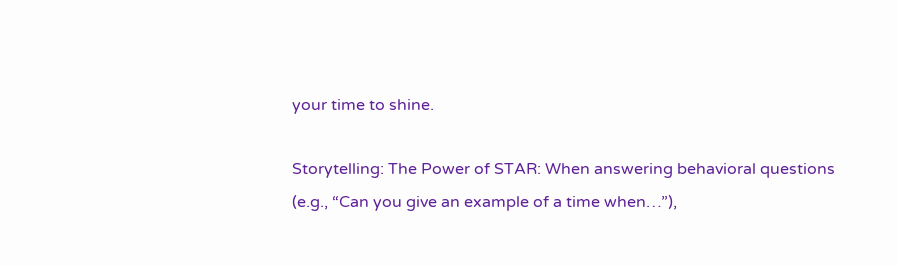your time to shine.

Storytelling: The Power of STAR: When answering behavioral questions (e.g., “Can you give an example of a time when…”),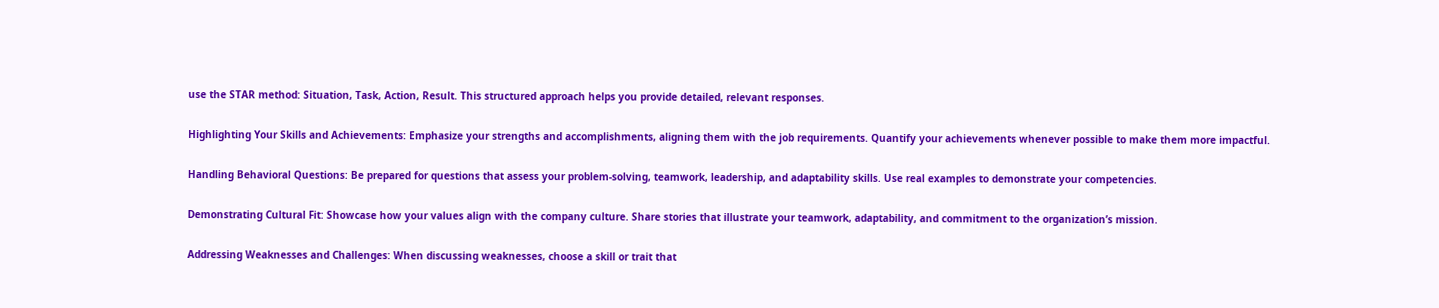use the STAR method: Situation, Task, Action, Result. This structured approach helps you provide detailed, relevant responses.

Highlighting Your Skills and Achievements: Emphasize your strengths and accomplishments, aligning them with the job requirements. Quantify your achievements whenever possible to make them more impactful.

Handling Behavioral Questions: Be prepared for questions that assess your problem-solving, teamwork, leadership, and adaptability skills. Use real examples to demonstrate your competencies.

Demonstrating Cultural Fit: Showcase how your values align with the company culture. Share stories that illustrate your teamwork, adaptability, and commitment to the organization’s mission.

Addressing Weaknesses and Challenges: When discussing weaknesses, choose a skill or trait that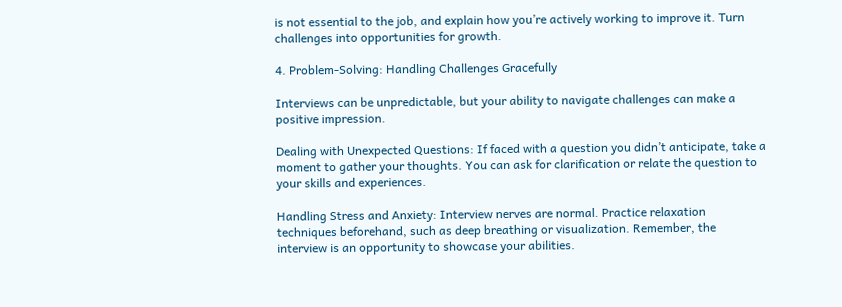is not essential to the job, and explain how you’re actively working to improve it. Turn challenges into opportunities for growth.

4. Problem-Solving: Handling Challenges Gracefully

Interviews can be unpredictable, but your ability to navigate challenges can make a positive impression.

Dealing with Unexpected Questions: If faced with a question you didn’t anticipate, take a moment to gather your thoughts. You can ask for clarification or relate the question to your skills and experiences.

Handling Stress and Anxiety: Interview nerves are normal. Practice relaxation techniques beforehand, such as deep breathing or visualization. Remember, the interview is an opportunity to showcase your abilities.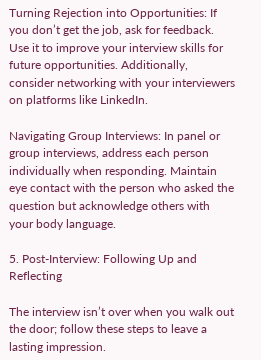Turning Rejection into Opportunities: If you don’t get the job, ask for feedback. Use it to improve your interview skills for future opportunities. Additionally, consider networking with your interviewers on platforms like LinkedIn.

Navigating Group Interviews: In panel or group interviews, address each person individually when responding. Maintain eye contact with the person who asked the question but acknowledge others with your body language.

5. Post-Interview: Following Up and Reflecting

The interview isn’t over when you walk out the door; follow these steps to leave a lasting impression.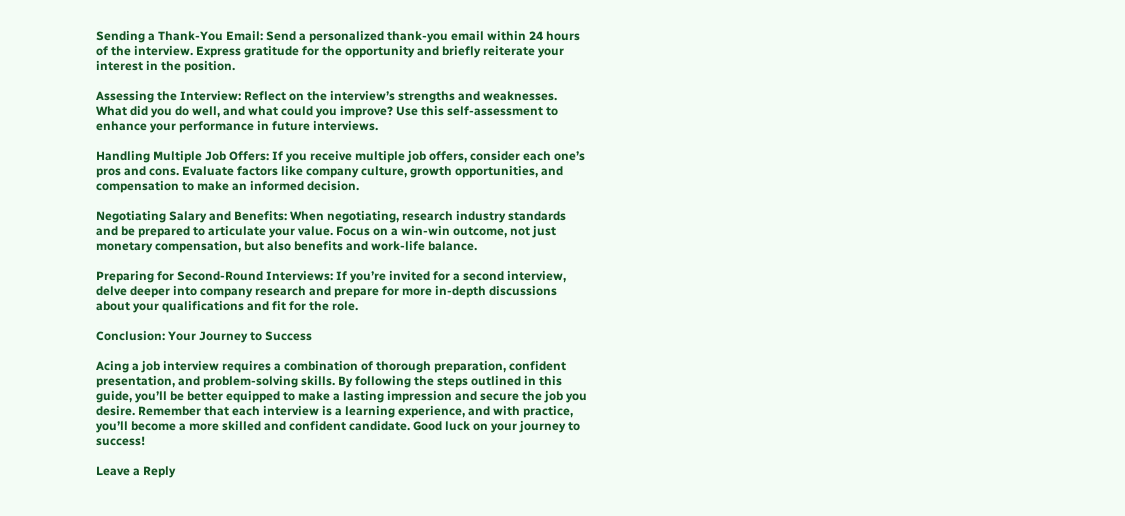Sending a Thank-You Email: Send a personalized thank-you email within 24 hours of the interview. Express gratitude for the opportunity and briefly reiterate your interest in the position.

Assessing the Interview: Reflect on the interview’s strengths and weaknesses. What did you do well, and what could you improve? Use this self-assessment to enhance your performance in future interviews.

Handling Multiple Job Offers: If you receive multiple job offers, consider each one’s pros and cons. Evaluate factors like company culture, growth opportunities, and compensation to make an informed decision.

Negotiating Salary and Benefits: When negotiating, research industry standards and be prepared to articulate your value. Focus on a win-win outcome, not just monetary compensation, but also benefits and work-life balance.

Preparing for Second-Round Interviews: If you’re invited for a second interview, delve deeper into company research and prepare for more in-depth discussions about your qualifications and fit for the role.

Conclusion: Your Journey to Success

Acing a job interview requires a combination of thorough preparation, confident presentation, and problem-solving skills. By following the steps outlined in this guide, you’ll be better equipped to make a lasting impression and secure the job you desire. Remember that each interview is a learning experience, and with practice, you’ll become a more skilled and confident candidate. Good luck on your journey to success!

Leave a Reply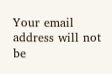Your email address will not be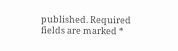published. Required fields are marked *